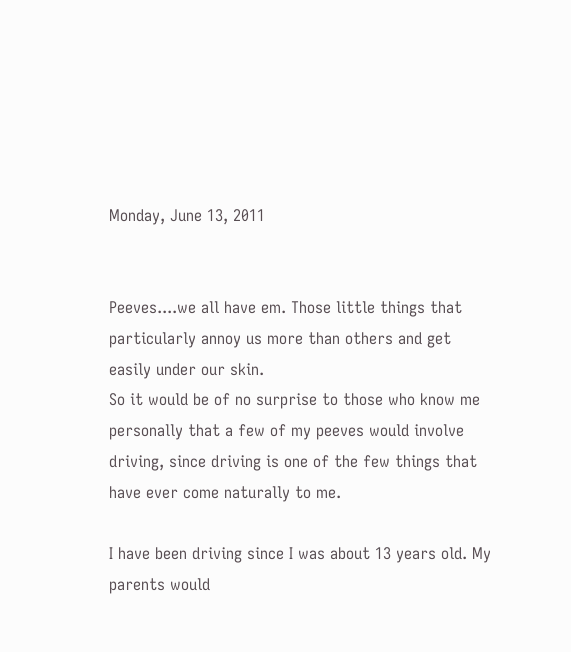Monday, June 13, 2011


Peeves....we all have em. Those little things that particularly annoy us more than others and get easily under our skin.
So it would be of no surprise to those who know me personally that a few of my peeves would involve driving, since driving is one of the few things that have ever come naturally to me.

I have been driving since I was about 13 years old. My parents would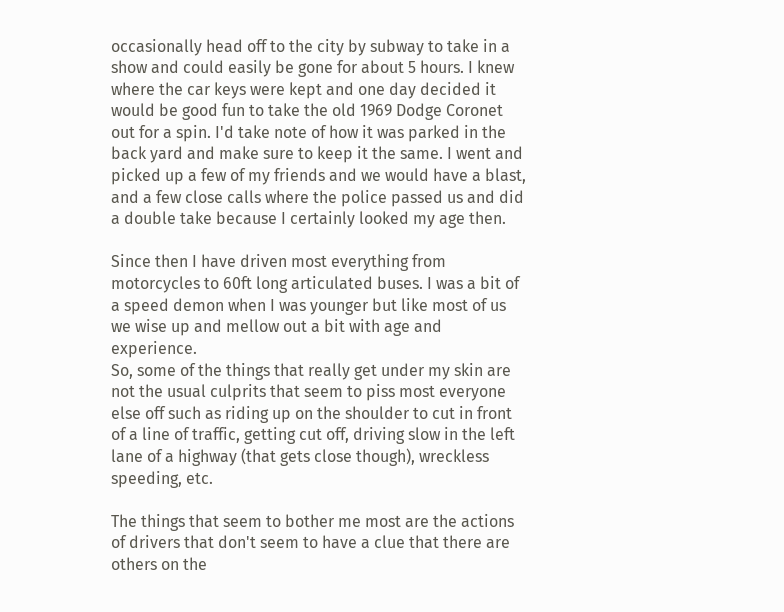occasionally head off to the city by subway to take in a show and could easily be gone for about 5 hours. I knew where the car keys were kept and one day decided it would be good fun to take the old 1969 Dodge Coronet out for a spin. I'd take note of how it was parked in the back yard and make sure to keep it the same. I went and picked up a few of my friends and we would have a blast, and a few close calls where the police passed us and did a double take because I certainly looked my age then.

Since then I have driven most everything from motorcycles to 60ft long articulated buses. I was a bit of a speed demon when I was younger but like most of us we wise up and mellow out a bit with age and experience.
So, some of the things that really get under my skin are not the usual culprits that seem to piss most everyone else off such as riding up on the shoulder to cut in front of a line of traffic, getting cut off, driving slow in the left lane of a highway (that gets close though), wreckless speeding, etc.

The things that seem to bother me most are the actions of drivers that don't seem to have a clue that there are others on the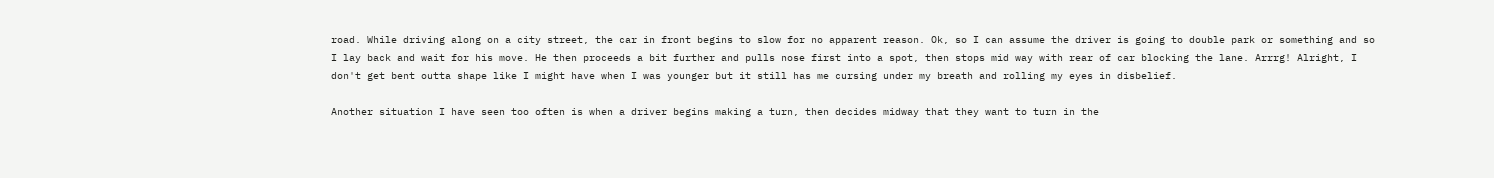road. While driving along on a city street, the car in front begins to slow for no apparent reason. Ok, so I can assume the driver is going to double park or something and so I lay back and wait for his move. He then proceeds a bit further and pulls nose first into a spot, then stops mid way with rear of car blocking the lane. Arrrg! Alright, I don't get bent outta shape like I might have when I was younger but it still has me cursing under my breath and rolling my eyes in disbelief.

Another situation I have seen too often is when a driver begins making a turn, then decides midway that they want to turn in the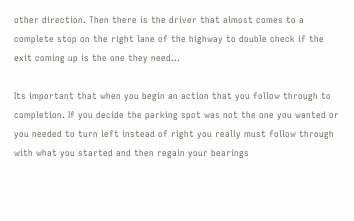other direction. Then there is the driver that almost comes to a complete stop on the right lane of the highway to double check if the exit coming up is the one they need...

Its important that when you begin an action that you follow through to completion. If you decide the parking spot was not the one you wanted or you needed to turn left instead of right you really must follow through with what you started and then regain your bearings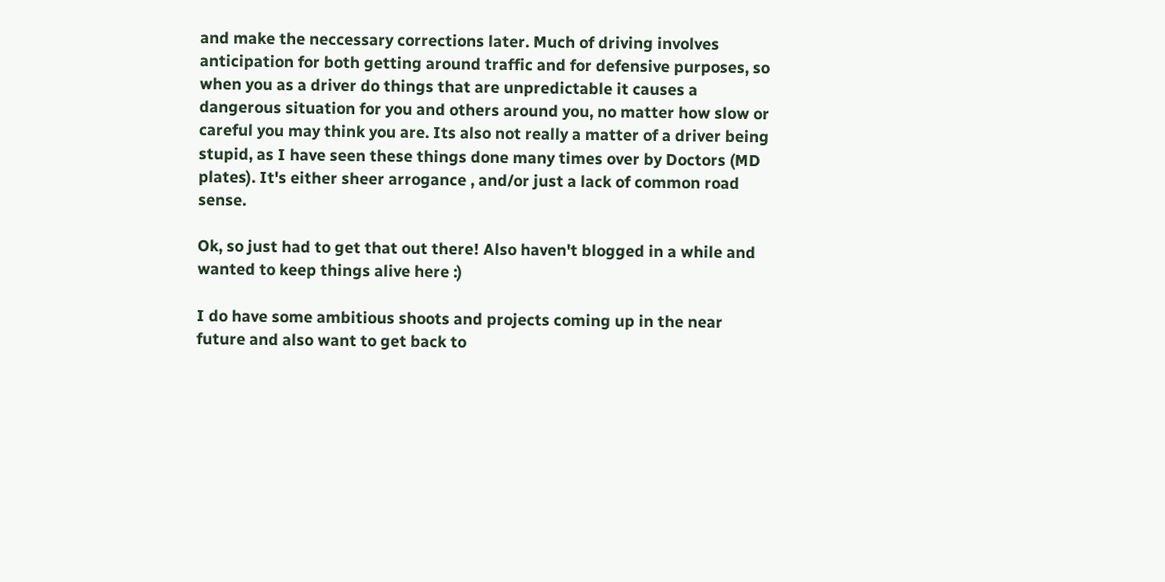and make the neccessary corrections later. Much of driving involves anticipation for both getting around traffic and for defensive purposes, so when you as a driver do things that are unpredictable it causes a dangerous situation for you and others around you, no matter how slow or careful you may think you are. Its also not really a matter of a driver being stupid, as I have seen these things done many times over by Doctors (MD plates). It's either sheer arrogance , and/or just a lack of common road sense.

Ok, so just had to get that out there! Also haven't blogged in a while and wanted to keep things alive here :)

I do have some ambitious shoots and projects coming up in the near future and also want to get back to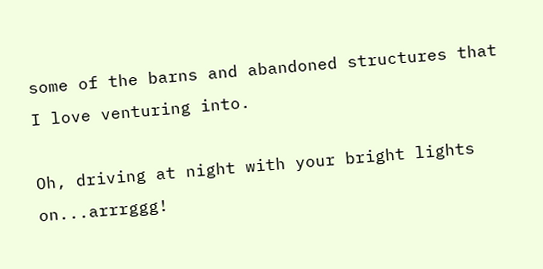some of the barns and abandoned structures that I love venturing into.

Oh, driving at night with your bright lights on...arrrggg!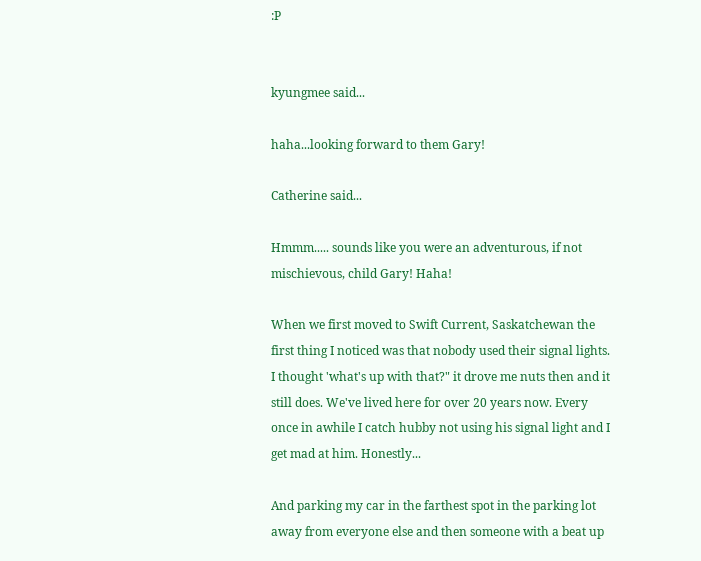:P


kyungmee said...

haha...looking forward to them Gary!

Catherine said...

Hmmm..... sounds like you were an adventurous, if not mischievous, child Gary! Haha!

When we first moved to Swift Current, Saskatchewan the first thing I noticed was that nobody used their signal lights. I thought 'what's up with that?" it drove me nuts then and it still does. We've lived here for over 20 years now. Every once in awhile I catch hubby not using his signal light and I get mad at him. Honestly...

And parking my car in the farthest spot in the parking lot away from everyone else and then someone with a beat up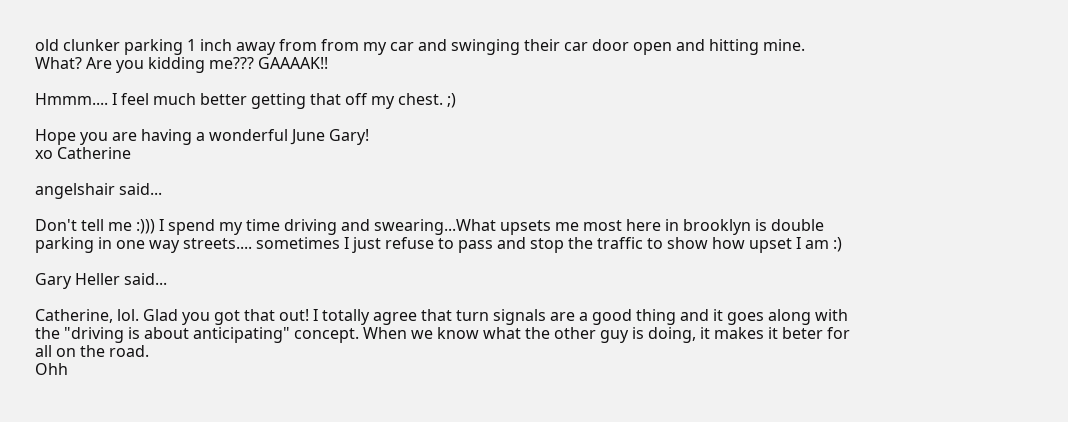old clunker parking 1 inch away from from my car and swinging their car door open and hitting mine. What? Are you kidding me??? GAAAAK!!

Hmmm.... I feel much better getting that off my chest. ;)

Hope you are having a wonderful June Gary!
xo Catherine

angelshair said...

Don't tell me :))) I spend my time driving and swearing...What upsets me most here in brooklyn is double parking in one way streets.... sometimes I just refuse to pass and stop the traffic to show how upset I am :)

Gary Heller said...

Catherine, lol. Glad you got that out! I totally agree that turn signals are a good thing and it goes along with the "driving is about anticipating" concept. When we know what the other guy is doing, it makes it beter for all on the road.
Ohh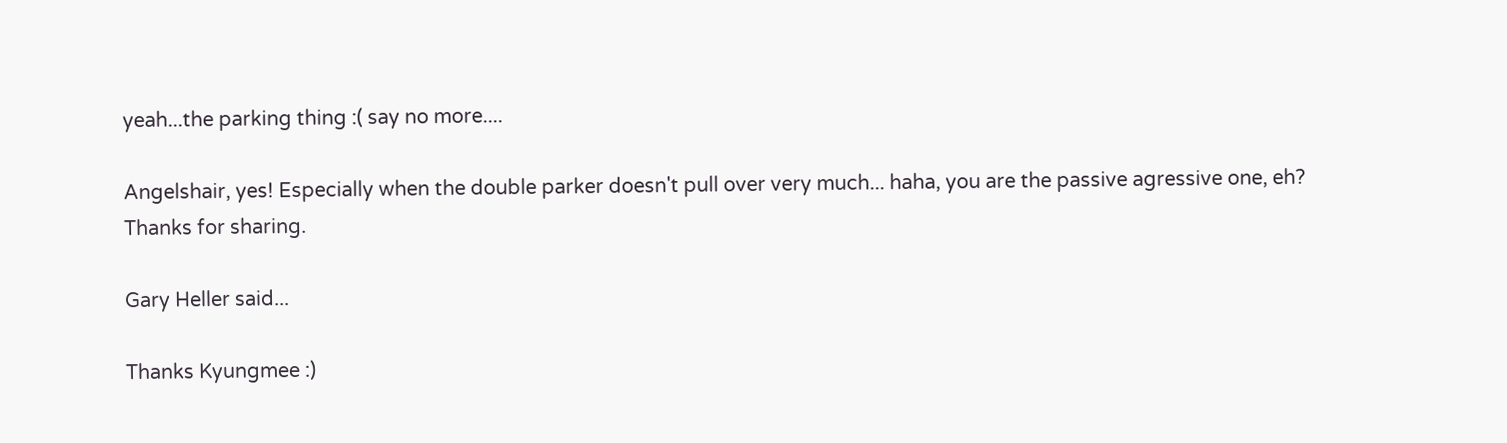yeah...the parking thing :( say no more....

Angelshair, yes! Especially when the double parker doesn't pull over very much... haha, you are the passive agressive one, eh?
Thanks for sharing.

Gary Heller said...

Thanks Kyungmee :)